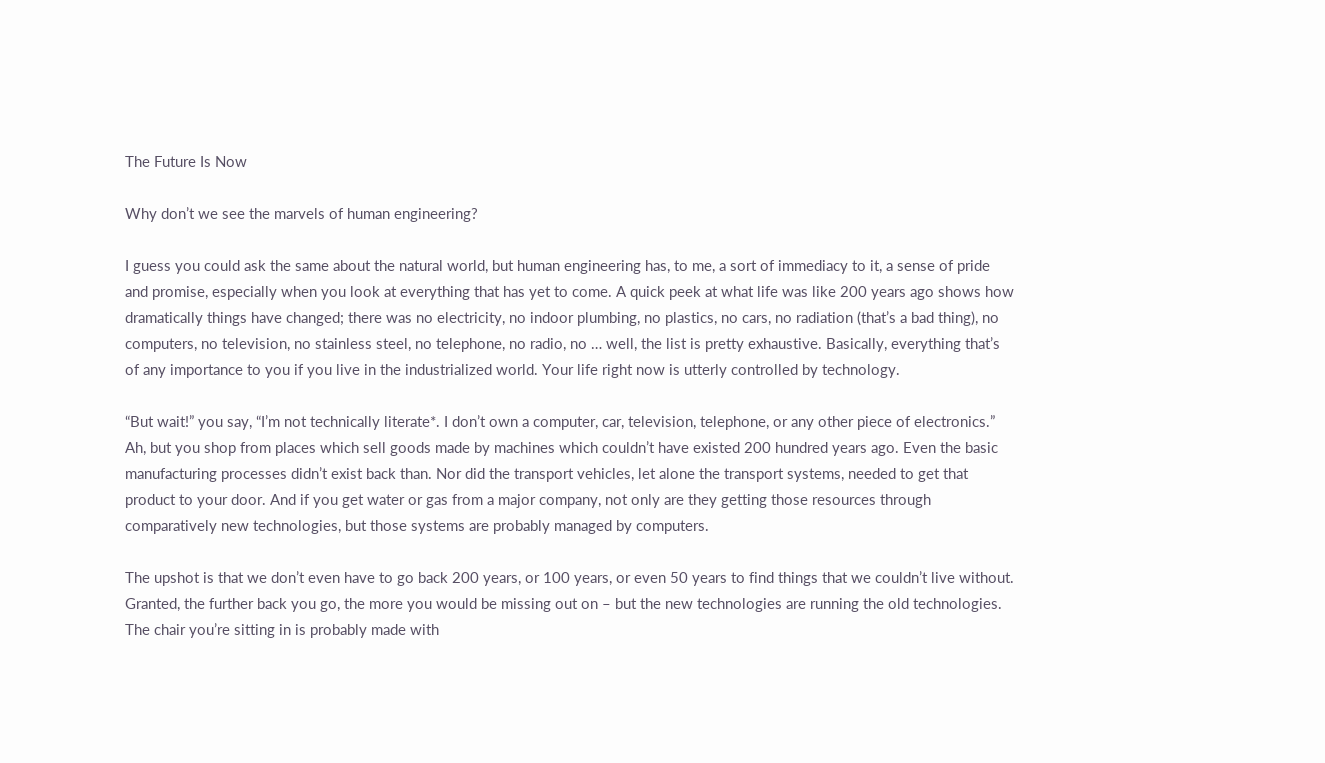The Future Is Now

Why don’t we see the marvels of human engineering?

I guess you could ask the same about the natural world, but human engineering has, to me, a sort of immediacy to it, a sense of pride and promise, especially when you look at everything that has yet to come. A quick peek at what life was like 200 years ago shows how dramatically things have changed; there was no electricity, no indoor plumbing, no plastics, no cars, no radiation (that’s a bad thing), no computers, no television, no stainless steel, no telephone, no radio, no … well, the list is pretty exhaustive. Basically, everything that’s of any importance to you if you live in the industrialized world. Your life right now is utterly controlled by technology.

“But wait!” you say, “I’m not technically literate*. I don’t own a computer, car, television, telephone, or any other piece of electronics.” Ah, but you shop from places which sell goods made by machines which couldn’t have existed 200 hundred years ago. Even the basic manufacturing processes didn’t exist back than. Nor did the transport vehicles, let alone the transport systems, needed to get that product to your door. And if you get water or gas from a major company, not only are they getting those resources through comparatively new technologies, but those systems are probably managed by computers.

The upshot is that we don’t even have to go back 200 years, or 100 years, or even 50 years to find things that we couldn’t live without. Granted, the further back you go, the more you would be missing out on – but the new technologies are running the old technologies. The chair you’re sitting in is probably made with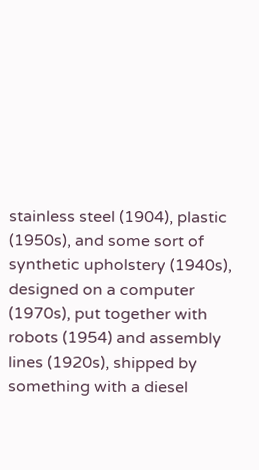stainless steel (1904), plastic (1950s), and some sort of synthetic upholstery (1940s), designed on a computer (1970s), put together with robots (1954) and assembly lines (1920s), shipped by something with a diesel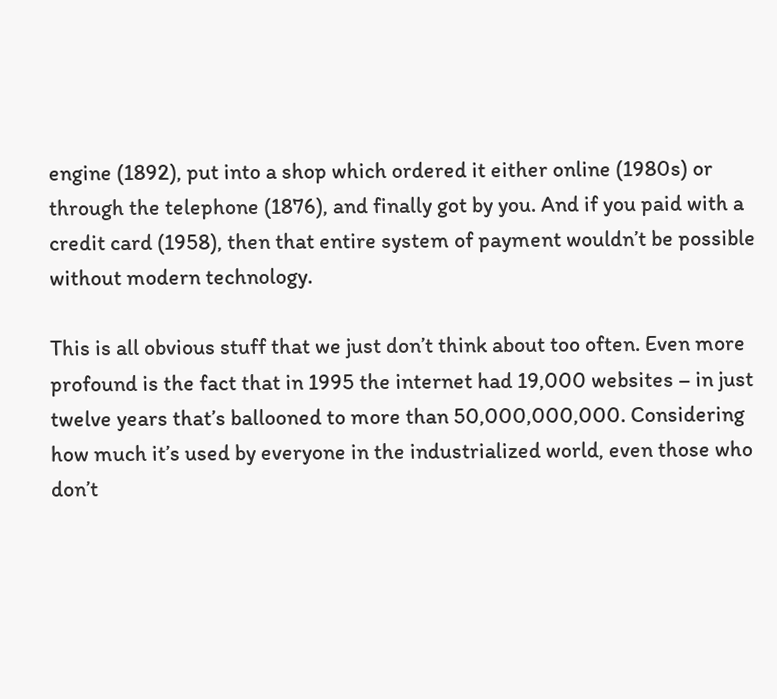engine (1892), put into a shop which ordered it either online (1980s) or through the telephone (1876), and finally got by you. And if you paid with a credit card (1958), then that entire system of payment wouldn’t be possible without modern technology.

This is all obvious stuff that we just don’t think about too often. Even more profound is the fact that in 1995 the internet had 19,000 websites – in just twelve years that’s ballooned to more than 50,000,000,000. Considering how much it’s used by everyone in the industrialized world, even those who don’t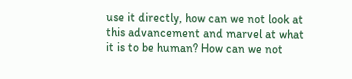use it directly, how can we not look at this advancement and marvel at what it is to be human? How can we not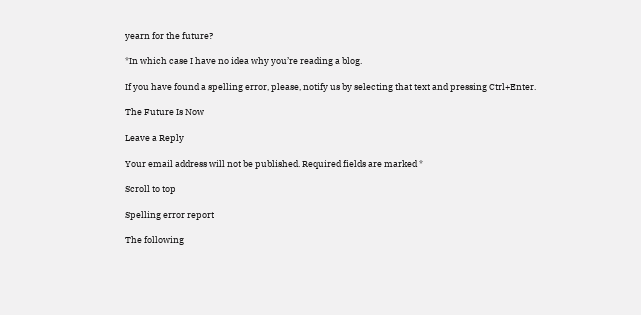yearn for the future?

*In which case I have no idea why you’re reading a blog.

If you have found a spelling error, please, notify us by selecting that text and pressing Ctrl+Enter.

The Future Is Now

Leave a Reply

Your email address will not be published. Required fields are marked *

Scroll to top

Spelling error report

The following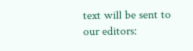text will be sent to our editors: